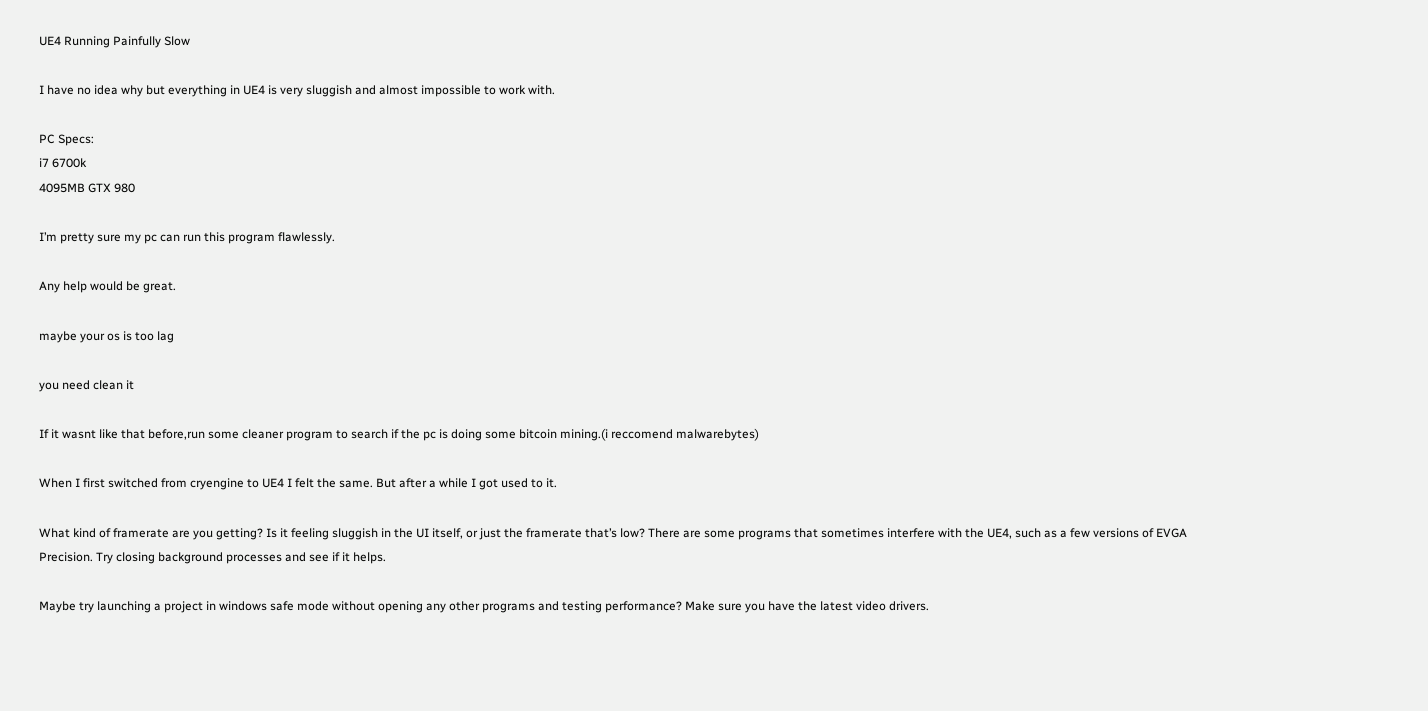UE4 Running Painfully Slow

I have no idea why but everything in UE4 is very sluggish and almost impossible to work with.

PC Specs:
i7 6700k
4095MB GTX 980

I’m pretty sure my pc can run this program flawlessly.

Any help would be great.

maybe your os is too lag

you need clean it

If it wasnt like that before,run some cleaner program to search if the pc is doing some bitcoin mining.(i reccomend malwarebytes)

When I first switched from cryengine to UE4 I felt the same. But after a while I got used to it.

What kind of framerate are you getting? Is it feeling sluggish in the UI itself, or just the framerate that’s low? There are some programs that sometimes interfere with the UE4, such as a few versions of EVGA Precision. Try closing background processes and see if it helps.

Maybe try launching a project in windows safe mode without opening any other programs and testing performance? Make sure you have the latest video drivers.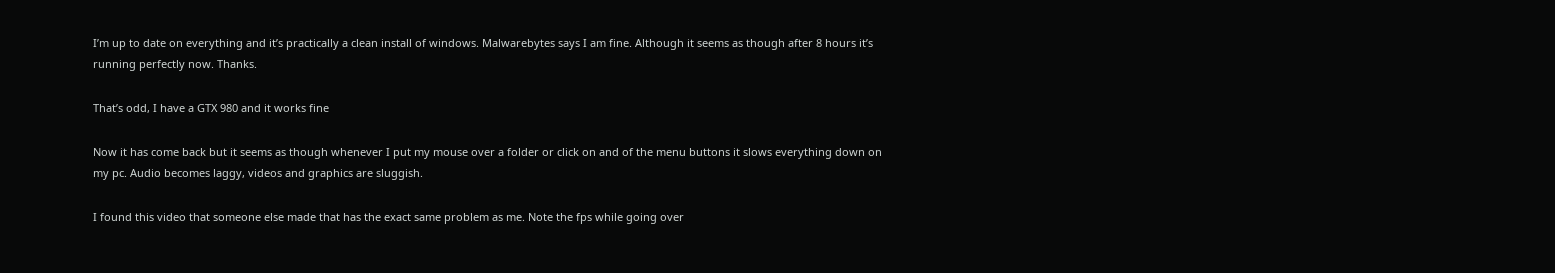I’m up to date on everything and it’s practically a clean install of windows. Malwarebytes says I am fine. Although it seems as though after 8 hours it’s running perfectly now. Thanks.

That’s odd, I have a GTX 980 and it works fine

Now it has come back but it seems as though whenever I put my mouse over a folder or click on and of the menu buttons it slows everything down on my pc. Audio becomes laggy, videos and graphics are sluggish.

I found this video that someone else made that has the exact same problem as me. Note the fps while going over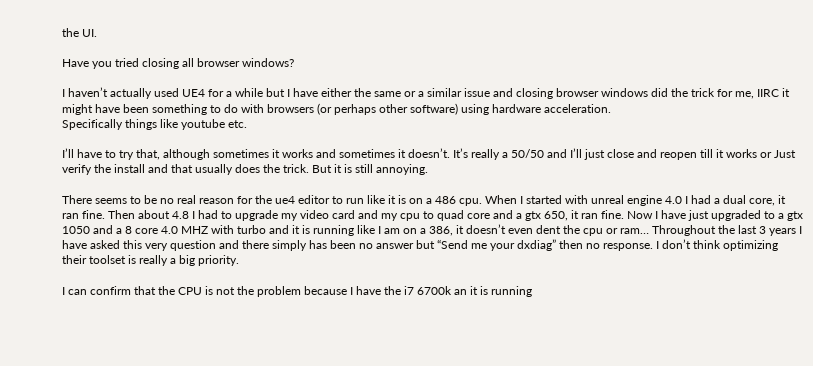the UI.

Have you tried closing all browser windows?

I haven’t actually used UE4 for a while but I have either the same or a similar issue and closing browser windows did the trick for me, IIRC it might have been something to do with browsers (or perhaps other software) using hardware acceleration.
Specifically things like youtube etc.

I’ll have to try that, although sometimes it works and sometimes it doesn’t. It’s really a 50/50 and I’ll just close and reopen till it works or Just verify the install and that usually does the trick. But it is still annoying.

There seems to be no real reason for the ue4 editor to run like it is on a 486 cpu. When I started with unreal engine 4.0 I had a dual core, it ran fine. Then about 4.8 I had to upgrade my video card and my cpu to quad core and a gtx 650, it ran fine. Now I have just upgraded to a gtx 1050 and a 8 core 4.0 MHZ with turbo and it is running like I am on a 386, it doesn’t even dent the cpu or ram… Throughout the last 3 years I have asked this very question and there simply has been no answer but “Send me your dxdiag” then no response. I don’t think optimizing their toolset is really a big priority.

I can confirm that the CPU is not the problem because I have the i7 6700k an it is running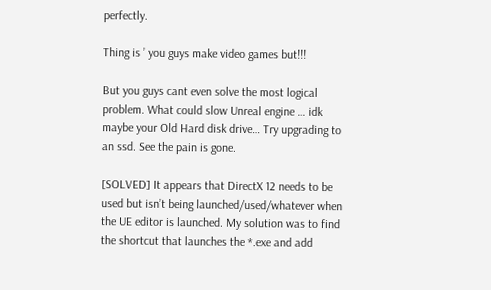perfectly.

Thing is ’ you guys make video games but!!!

But you guys cant even solve the most logical problem. What could slow Unreal engine … idk maybe your Old Hard disk drive… Try upgrading to an ssd. See the pain is gone.

[SOLVED] It appears that DirectX 12 needs to be used but isn’t being launched/used/whatever when the UE editor is launched. My solution was to find the shortcut that launches the *.exe and add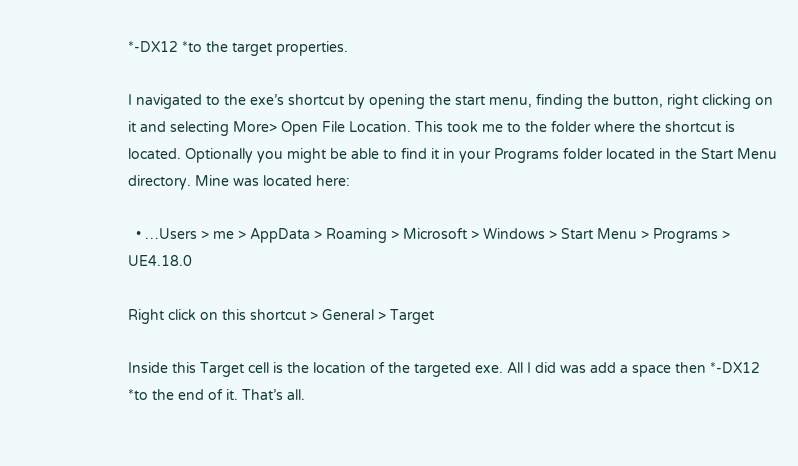*-DX12 *to the target properties.

I navigated to the exe’s shortcut by opening the start menu, finding the button, right clicking on it and selecting More> Open File Location. This took me to the folder where the shortcut is located. Optionally you might be able to find it in your Programs folder located in the Start Menu directory. Mine was located here:

  • …Users > me > AppData > Roaming > Microsoft > Windows > Start Menu > Programs > UE4.18.0

Right click on this shortcut > General > Target

Inside this Target cell is the location of the targeted exe. All I did was add a space then *-DX12 *to the end of it. That’s all.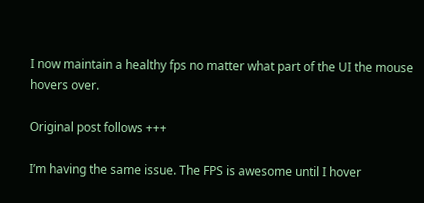I now maintain a healthy fps no matter what part of the UI the mouse hovers over.

Original post follows +++

I’m having the same issue. The FPS is awesome until I hover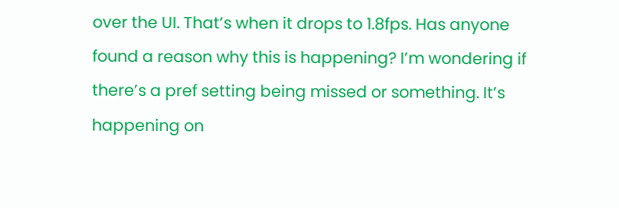over the UI. That’s when it drops to 1.8fps. Has anyone found a reason why this is happening? I’m wondering if there’s a pref setting being missed or something. It’s happening on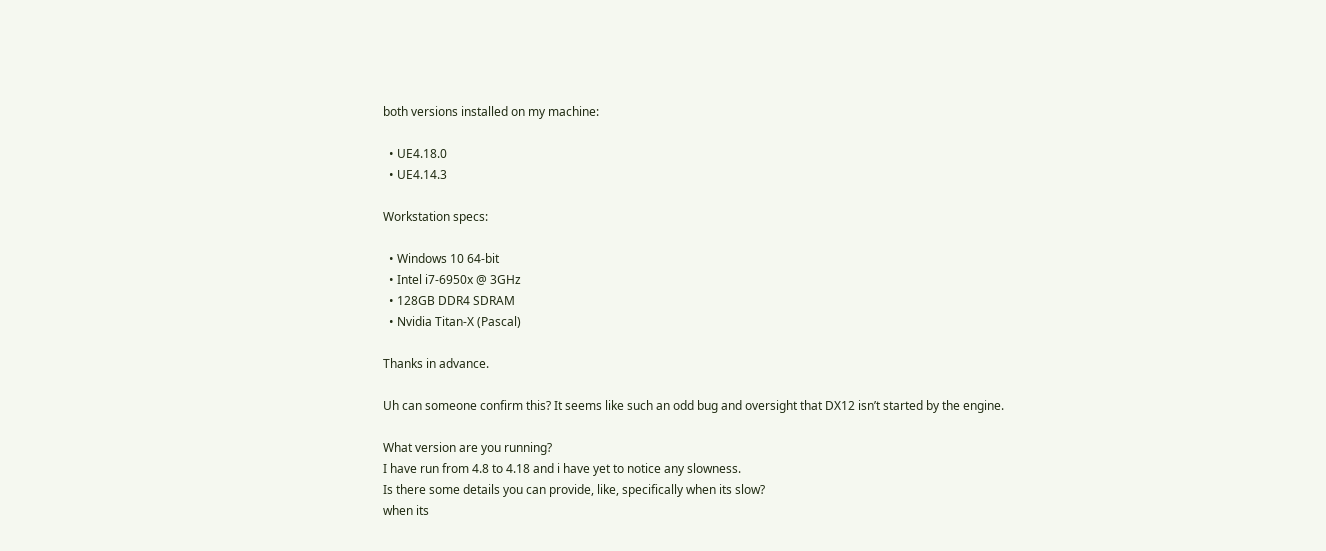both versions installed on my machine:

  • UE4.18.0
  • UE4.14.3

Workstation specs:

  • Windows 10 64-bit
  • Intel i7-6950x @ 3GHz
  • 128GB DDR4 SDRAM
  • Nvidia Titan-X (Pascal)

Thanks in advance.

Uh can someone confirm this? It seems like such an odd bug and oversight that DX12 isn’t started by the engine.

What version are you running?
I have run from 4.8 to 4.18 and i have yet to notice any slowness.
Is there some details you can provide, like, specifically when its slow?
when its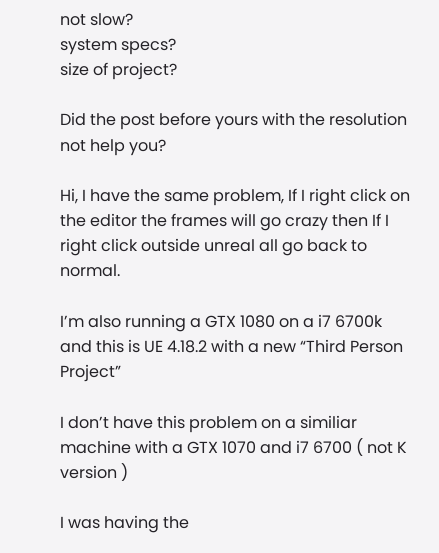not slow?
system specs?
size of project?

Did the post before yours with the resolution not help you?

Hi, I have the same problem, If I right click on the editor the frames will go crazy then If I right click outside unreal all go back to normal.

I’m also running a GTX 1080 on a i7 6700k and this is UE 4.18.2 with a new “Third Person Project”

I don’t have this problem on a similiar machine with a GTX 1070 and i7 6700 ( not K version )

I was having the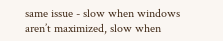same issue - slow when windows aren’t maximized, slow when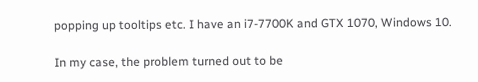popping up tooltips etc. I have an i7-7700K and GTX 1070, Windows 10.

In my case, the problem turned out to be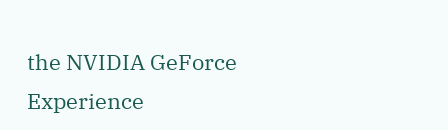the NVIDIA GeForce Experience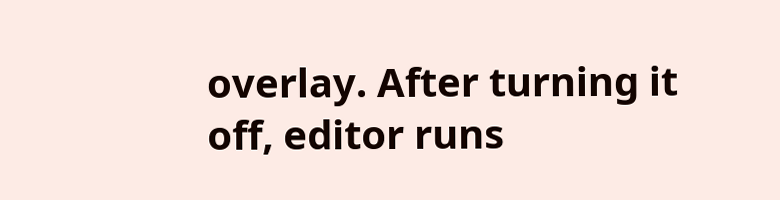overlay. After turning it off, editor runs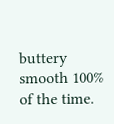buttery smooth 100% of the time.